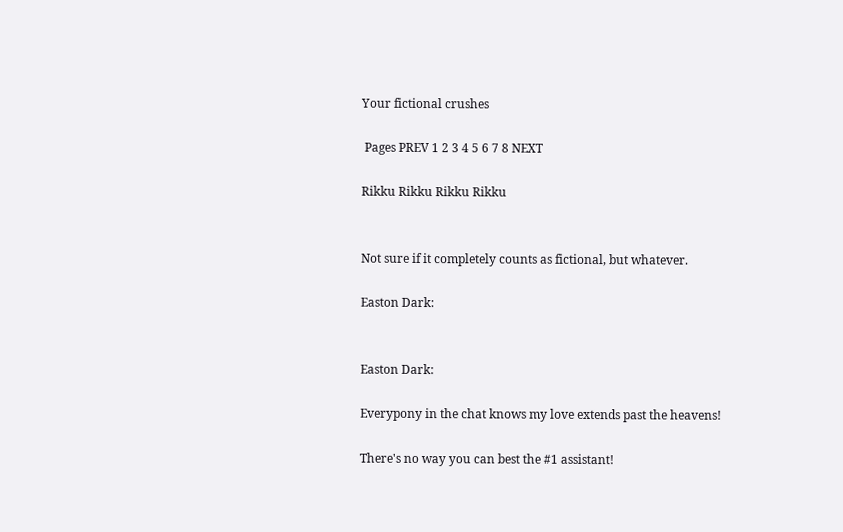Your fictional crushes

 Pages PREV 1 2 3 4 5 6 7 8 NEXT

Rikku Rikku Rikku Rikku


Not sure if it completely counts as fictional, but whatever.

Easton Dark:


Easton Dark:

Everypony in the chat knows my love extends past the heavens!

There's no way you can best the #1 assistant!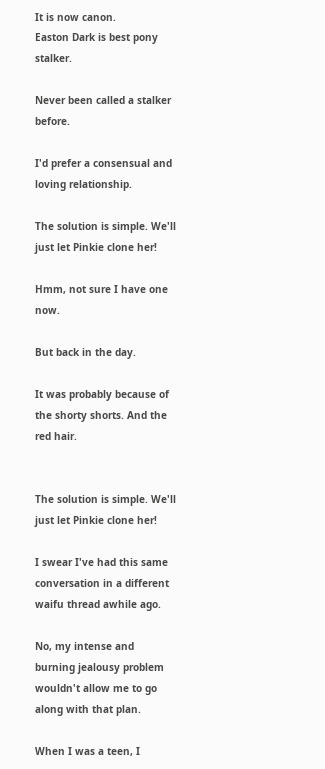It is now canon.
Easton Dark is best pony stalker.

Never been called a stalker before.

I'd prefer a consensual and loving relationship.

The solution is simple. We'll just let Pinkie clone her!

Hmm, not sure I have one now.

But back in the day.

It was probably because of the shorty shorts. And the red hair.


The solution is simple. We'll just let Pinkie clone her!

I swear I've had this same conversation in a different waifu thread awhile ago.

No, my intense and burning jealousy problem wouldn't allow me to go along with that plan.

When I was a teen, I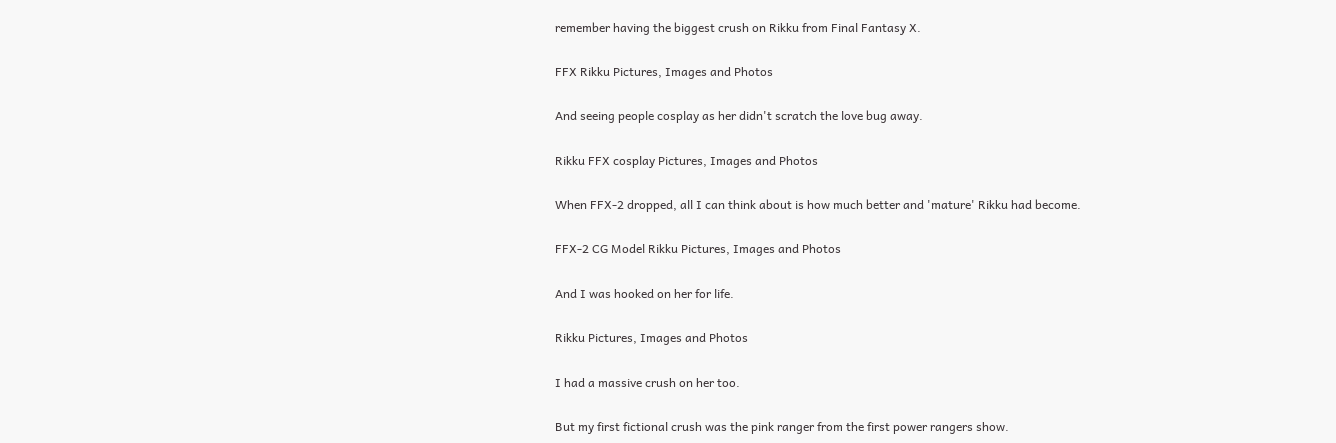remember having the biggest crush on Rikku from Final Fantasy X.

FFX Rikku Pictures, Images and Photos

And seeing people cosplay as her didn't scratch the love bug away.

Rikku FFX cosplay Pictures, Images and Photos

When FFX-2 dropped, all I can think about is how much better and 'mature' Rikku had become.

FFX-2 CG Model Rikku Pictures, Images and Photos

And I was hooked on her for life.

Rikku Pictures, Images and Photos

I had a massive crush on her too.

But my first fictional crush was the pink ranger from the first power rangers show.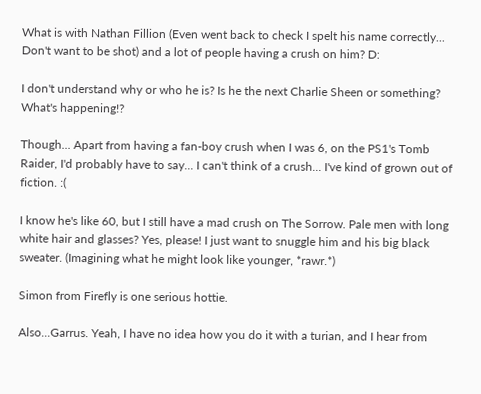What is with Nathan Fillion (Even went back to check I spelt his name correctly... Don't want to be shot) and a lot of people having a crush on him? D:

I don't understand why or who he is? Is he the next Charlie Sheen or something? What's happening!?

Though... Apart from having a fan-boy crush when I was 6, on the PS1's Tomb Raider, I'd probably have to say... I can't think of a crush... I've kind of grown out of fiction. :(

I know he's like 60, but I still have a mad crush on The Sorrow. Pale men with long white hair and glasses? Yes, please! I just want to snuggle him and his big black sweater. (Imagining what he might look like younger, *rawr.*)

Simon from Firefly is one serious hottie.

Also...Garrus. Yeah, I have no idea how you do it with a turian, and I hear from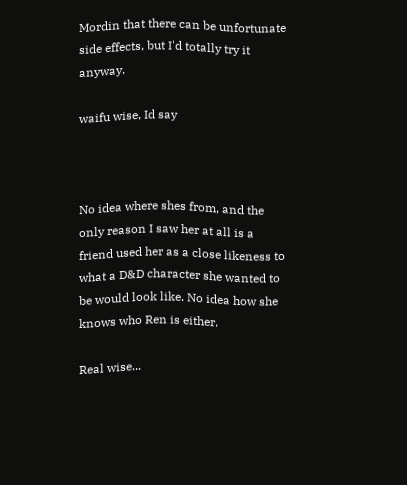Mordin that there can be unfortunate side effects, but I'd totally try it anyway.

waifu wise, Id say



No idea where shes from, and the only reason I saw her at all is a friend used her as a close likeness to what a D&D character she wanted to be would look like. No idea how she knows who Ren is either.

Real wise...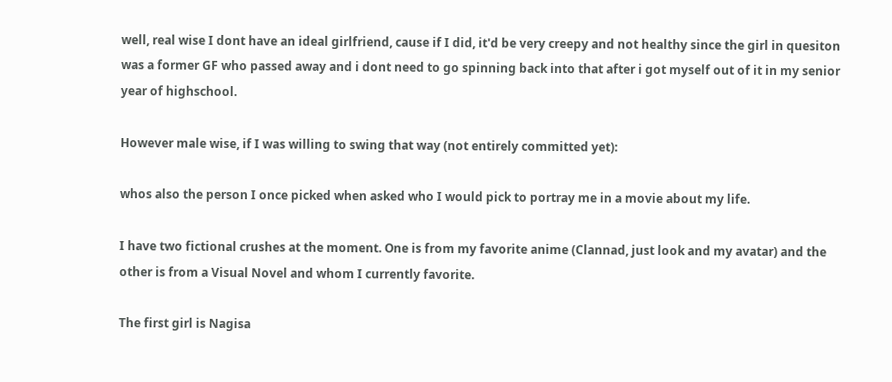well, real wise I dont have an ideal girlfriend, cause if I did, it'd be very creepy and not healthy since the girl in quesiton was a former GF who passed away and i dont need to go spinning back into that after i got myself out of it in my senior year of highschool.

However male wise, if I was willing to swing that way (not entirely committed yet):

whos also the person I once picked when asked who I would pick to portray me in a movie about my life.

I have two fictional crushes at the moment. One is from my favorite anime (Clannad, just look and my avatar) and the other is from a Visual Novel and whom I currently favorite.

The first girl is Nagisa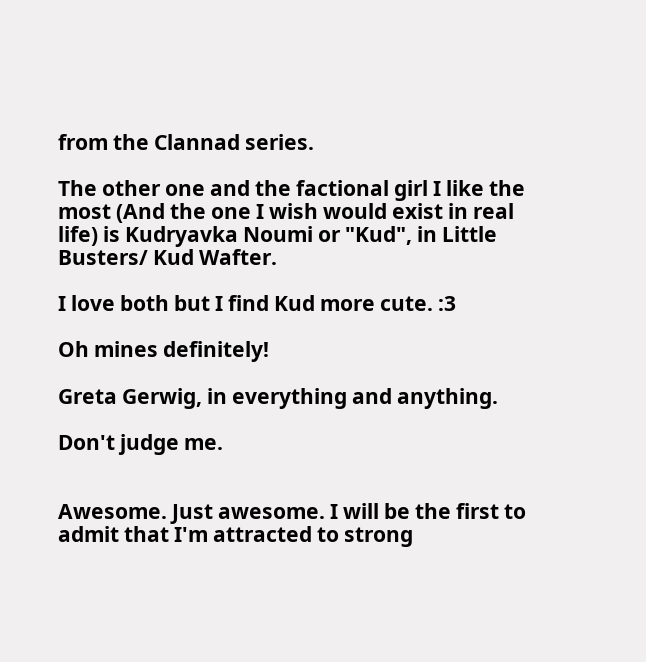from the Clannad series.

The other one and the factional girl I like the most (And the one I wish would exist in real life) is Kudryavka Noumi or "Kud", in Little Busters/ Kud Wafter.

I love both but I find Kud more cute. :3

Oh mines definitely!

Greta Gerwig, in everything and anything.

Don't judge me.


Awesome. Just awesome. I will be the first to admit that I'm attracted to strong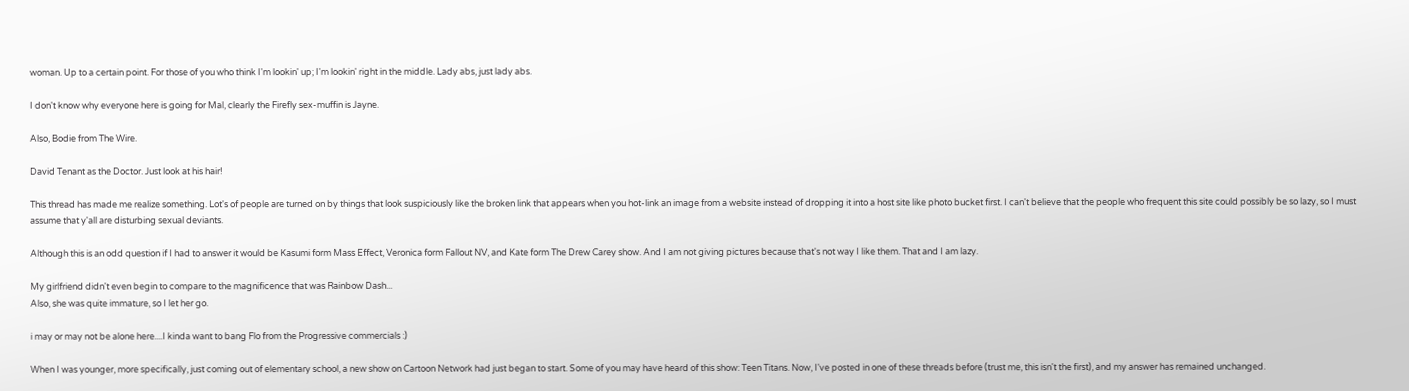woman. Up to a certain point. For those of you who think I'm lookin' up; I'm lookin' right in the middle. Lady abs, just lady abs.

I don't know why everyone here is going for Mal, clearly the Firefly sex-muffin is Jayne.

Also, Bodie from The Wire.

David Tenant as the Doctor. Just look at his hair!

This thread has made me realize something. Lot's of people are turned on by things that look suspiciously like the broken link that appears when you hot-link an image from a website instead of dropping it into a host site like photo bucket first. I can't believe that the people who frequent this site could possibly be so lazy, so I must assume that y'all are disturbing sexual deviants.

Although this is an odd question if I had to answer it would be Kasumi form Mass Effect, Veronica form Fallout NV, and Kate form The Drew Carey show. And I am not giving pictures because that's not way I like them. That and I am lazy.

My girlfriend didn't even begin to compare to the magnificence that was Rainbow Dash...
Also, she was quite immature, so I let her go.

i may or may not be alone here....I kinda want to bang Flo from the Progressive commercials :)

When I was younger, more specifically, just coming out of elementary school, a new show on Cartoon Network had just began to start. Some of you may have heard of this show: Teen Titans. Now, I've posted in one of these threads before (trust me, this isn't the first), and my answer has remained unchanged.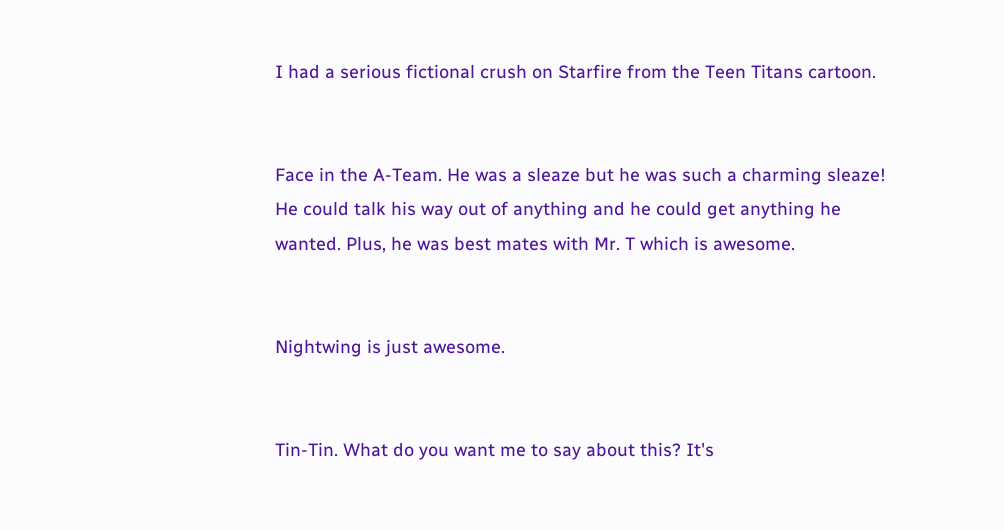I had a serious fictional crush on Starfire from the Teen Titans cartoon.


Face in the A-Team. He was a sleaze but he was such a charming sleaze! He could talk his way out of anything and he could get anything he wanted. Plus, he was best mates with Mr. T which is awesome.


Nightwing is just awesome.


Tin-Tin. What do you want me to say about this? It's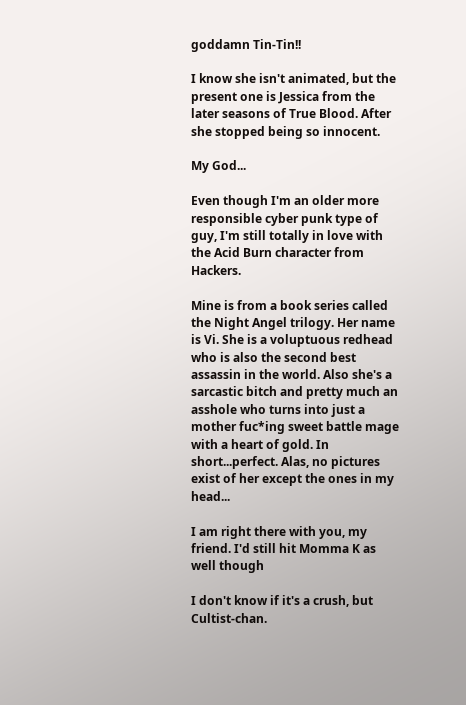goddamn Tin-Tin!!

I know she isn't animated, but the present one is Jessica from the later seasons of True Blood. After she stopped being so innocent.

My God...

Even though I'm an older more responsible cyber punk type of guy, I'm still totally in love with the Acid Burn character from Hackers.

Mine is from a book series called the Night Angel trilogy. Her name is Vi. She is a voluptuous redhead who is also the second best assassin in the world. Also she's a sarcastic bitch and pretty much an asshole who turns into just a mother fuc*ing sweet battle mage with a heart of gold. In short...perfect. Alas, no pictures exist of her except the ones in my head...

I am right there with you, my friend. I'd still hit Momma K as well though

I don't know if it's a crush, but Cultist-chan.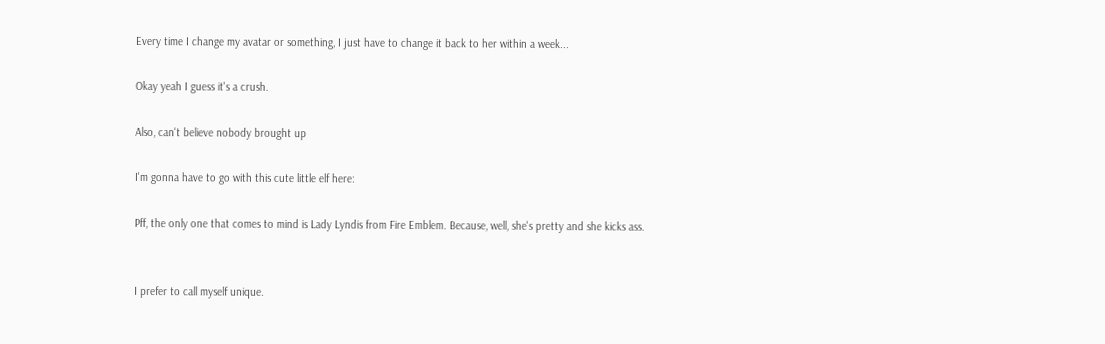Every time I change my avatar or something, I just have to change it back to her within a week...

Okay yeah I guess it's a crush.

Also, can't believe nobody brought up

I'm gonna have to go with this cute little elf here:

Pff, the only one that comes to mind is Lady Lyndis from Fire Emblem. Because, well, she's pretty and she kicks ass.


I prefer to call myself unique.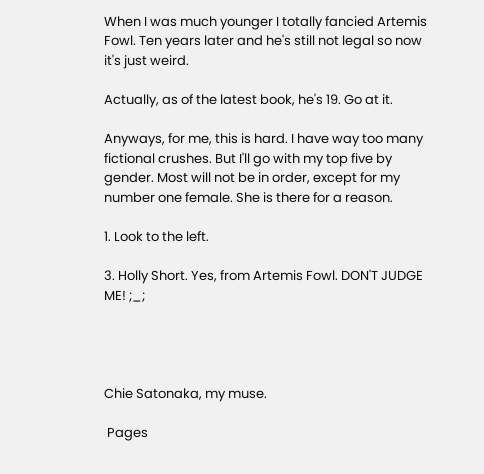When I was much younger I totally fancied Artemis Fowl. Ten years later and he's still not legal so now it's just weird.

Actually, as of the latest book, he's 19. Go at it.

Anyways, for me, this is hard. I have way too many fictional crushes. But I'll go with my top five by gender. Most will not be in order, except for my number one female. She is there for a reason.

1. Look to the left.

3. Holly Short. Yes, from Artemis Fowl. DON'T JUDGE ME! ;_;




Chie Satonaka, my muse.

 Pages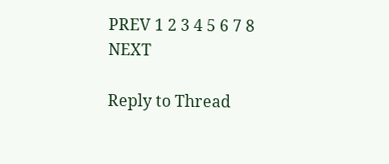PREV 1 2 3 4 5 6 7 8 NEXT

Reply to Thread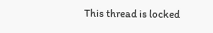This thread is locked